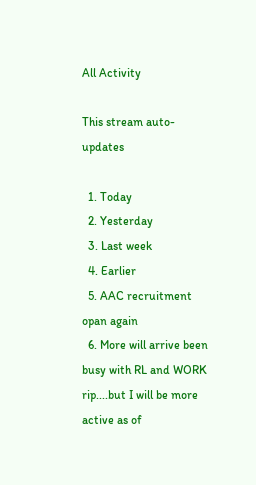All Activity

This stream auto-updates

  1. Today
  2. Yesterday
  3. Last week
  4. Earlier
  5. AAC recruitment opan again
  6. More will arrive been busy with RL and WORK rip....but I will be more active as of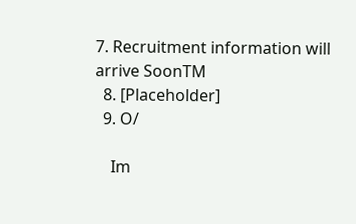7. Recruitment information will arrive SoonTM
  8. [Placeholder]
  9. O/

    Im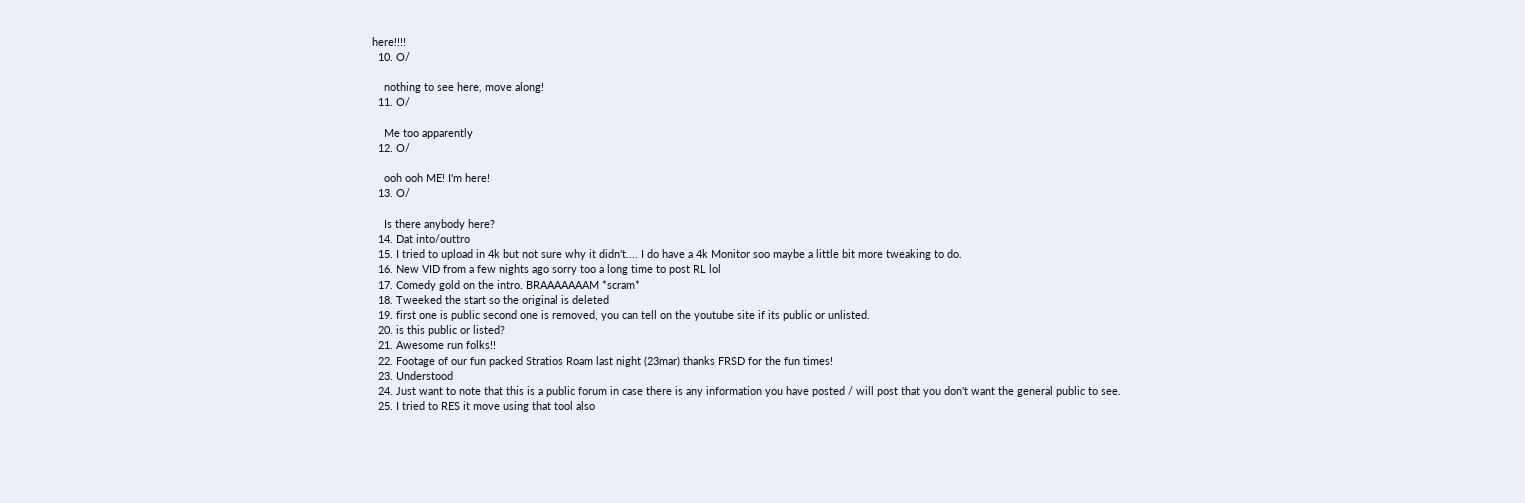here!!!!
  10. O/

    nothing to see here, move along!
  11. O/

    Me too apparently
  12. O/

    ooh ooh ME! I'm here!
  13. O/

    Is there anybody here?
  14. Dat into/outtro
  15. I tried to upload in 4k but not sure why it didn't.... I do have a 4k Monitor soo maybe a little bit more tweaking to do.
  16. New VID from a few nights ago sorry too a long time to post RL lol
  17. Comedy gold on the intro. BRAAAAAAAM *scram*
  18. Tweeked the start so the original is deleted
  19. first one is public second one is removed, you can tell on the youtube site if its public or unlisted.
  20. is this public or listed?
  21. Awesome run folks!!
  22. Footage of our fun packed Stratios Roam last night (23mar) thanks FRSD for the fun times!
  23. Understood
  24. Just want to note that this is a public forum in case there is any information you have posted / will post that you don't want the general public to see.
  25. I tried to RES it move using that tool also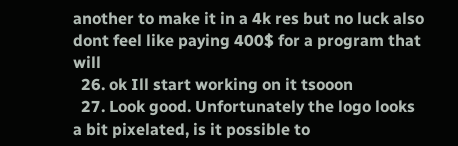another to make it in a 4k res but no luck also dont feel like paying 400$ for a program that will
  26. ok Ill start working on it tsooon
  27. Look good. Unfortunately the logo looks a bit pixelated, is it possible to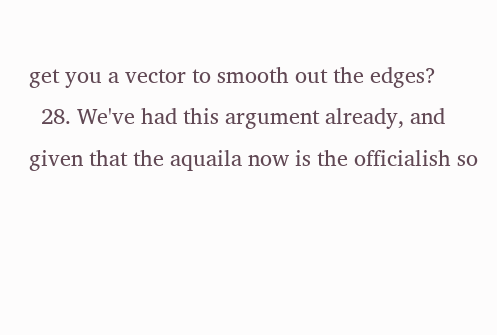get you a vector to smooth out the edges?
  28. We've had this argument already, and given that the aquaila now is the officialish so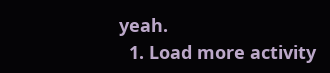yeah.
  1. Load more activity